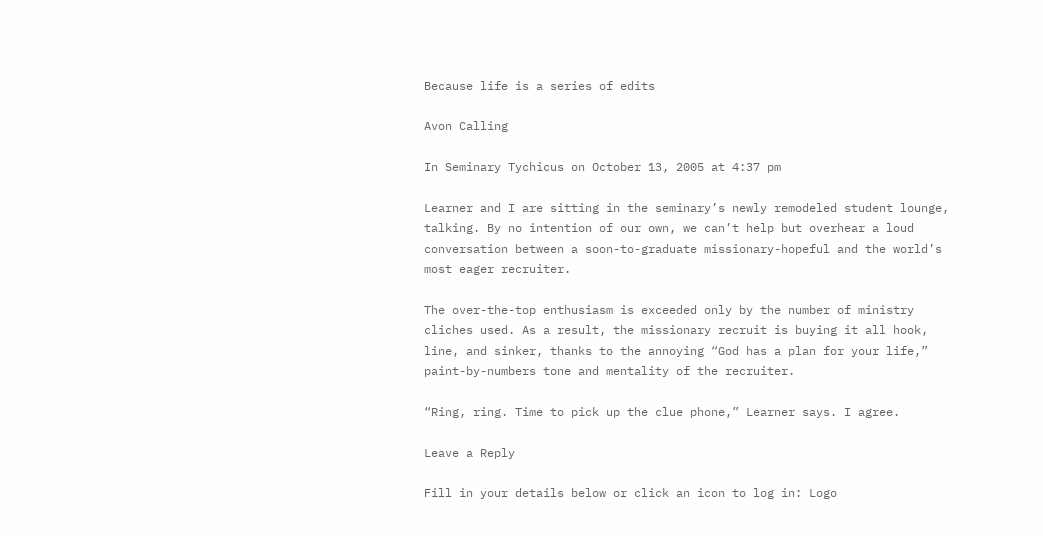Because life is a series of edits

Avon Calling

In Seminary Tychicus on October 13, 2005 at 4:37 pm

Learner and I are sitting in the seminary’s newly remodeled student lounge, talking. By no intention of our own, we can’t help but overhear a loud conversation between a soon-to-graduate missionary-hopeful and the world’s most eager recruiter.

The over-the-top enthusiasm is exceeded only by the number of ministry cliches used. As a result, the missionary recruit is buying it all hook, line, and sinker, thanks to the annoying “God has a plan for your life,” paint-by-numbers tone and mentality of the recruiter.

“Ring, ring. Time to pick up the clue phone,” Learner says. I agree.

Leave a Reply

Fill in your details below or click an icon to log in: Logo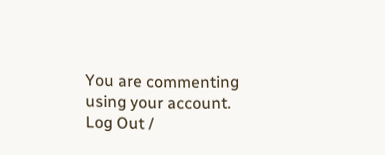You are commenting using your account. Log Out /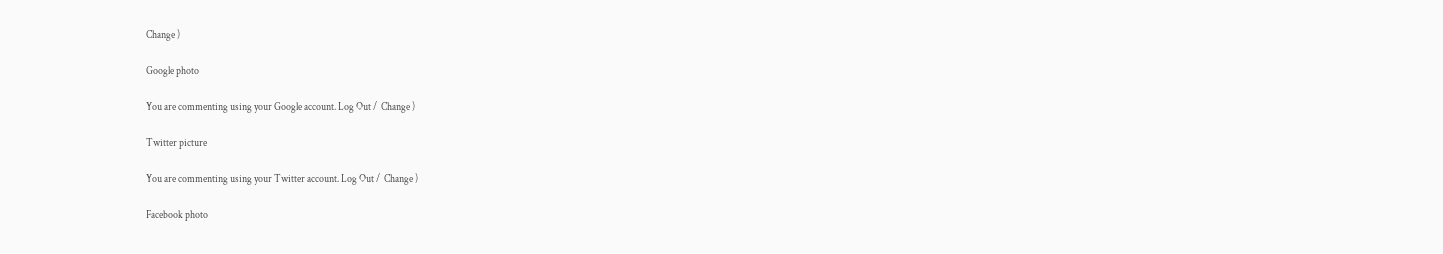Change )

Google photo

You are commenting using your Google account. Log Out /  Change )

Twitter picture

You are commenting using your Twitter account. Log Out /  Change )

Facebook photo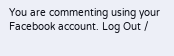You are commenting using your Facebook account. Log Out /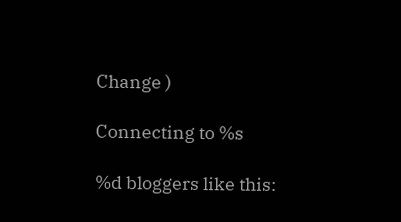Change )

Connecting to %s

%d bloggers like this: